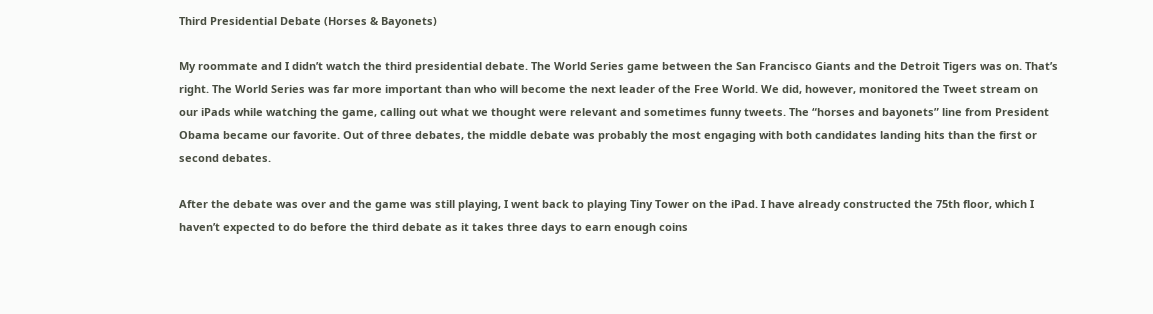Third Presidential Debate (Horses & Bayonets)

My roommate and I didn’t watch the third presidential debate. The World Series game between the San Francisco Giants and the Detroit Tigers was on. That’s right. The World Series was far more important than who will become the next leader of the Free World. We did, however, monitored the Tweet stream on our iPads while watching the game, calling out what we thought were relevant and sometimes funny tweets. The “horses and bayonets” line from President Obama became our favorite. Out of three debates, the middle debate was probably the most engaging with both candidates landing hits than the first or second debates.

After the debate was over and the game was still playing, I went back to playing Tiny Tower on the iPad. I have already constructed the 75th floor, which I haven’t expected to do before the third debate as it takes three days to earn enough coins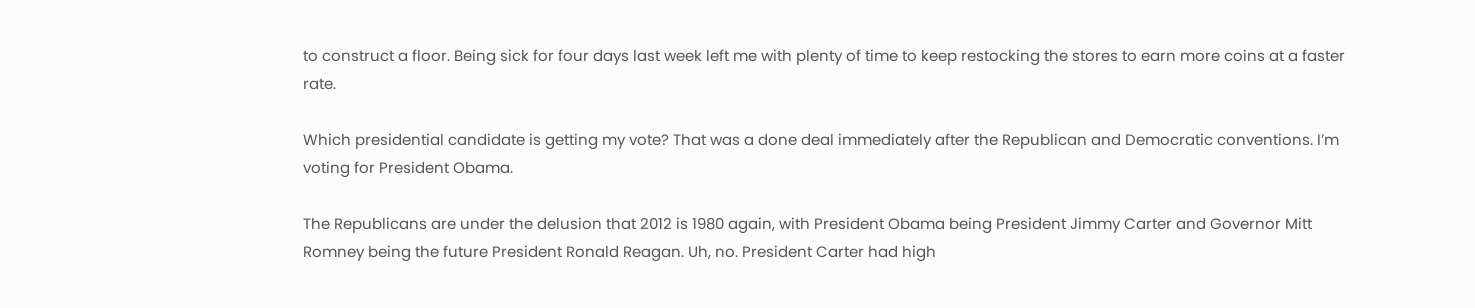to construct a floor. Being sick for four days last week left me with plenty of time to keep restocking the stores to earn more coins at a faster rate.

Which presidential candidate is getting my vote? That was a done deal immediately after the Republican and Democratic conventions. I’m voting for President Obama.

The Republicans are under the delusion that 2012 is 1980 again, with President Obama being President Jimmy Carter and Governor Mitt Romney being the future President Ronald Reagan. Uh, no. President Carter had high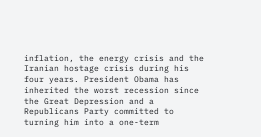inflation, the energy crisis and the Iranian hostage crisis during his four years. President Obama has inherited the worst recession since the Great Depression and a Republicans Party committed to turning him into a one-term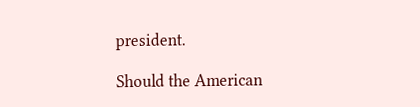president.

Should the American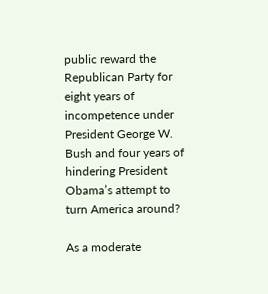public reward the Republican Party for eight years of incompetence under President George W. Bush and four years of hindering President Obama’s attempt to turn America around?

As a moderate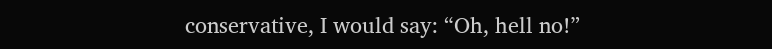conservative, I would say: “Oh, hell no!”